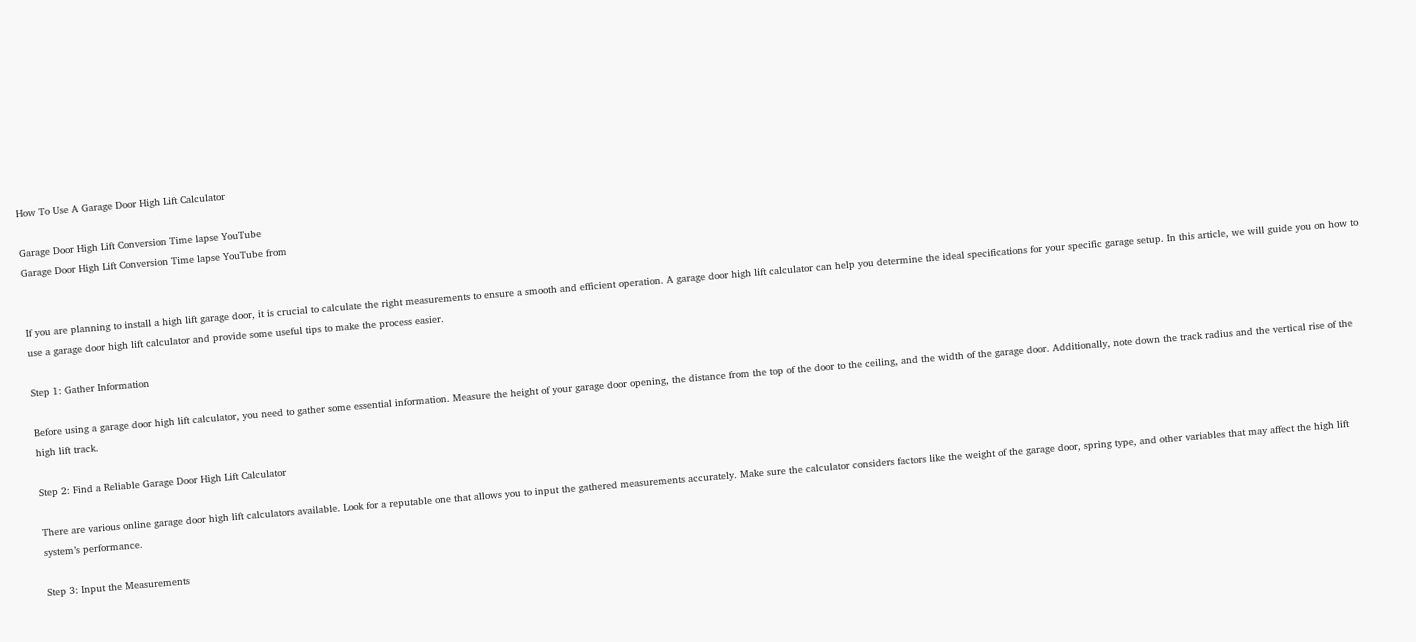How To Use A Garage Door High Lift Calculator

Garage Door High Lift Conversion Time lapse YouTube
Garage Door High Lift Conversion Time lapse YouTube from


If you are planning to install a high lift garage door, it is crucial to calculate the right measurements to ensure a smooth and efficient operation. A garage door high lift calculator can help you determine the ideal specifications for your specific garage setup. In this article, we will guide you on how to use a garage door high lift calculator and provide some useful tips to make the process easier.

Step 1: Gather Information

Before using a garage door high lift calculator, you need to gather some essential information. Measure the height of your garage door opening, the distance from the top of the door to the ceiling, and the width of the garage door. Additionally, note down the track radius and the vertical rise of the high lift track.

Step 2: Find a Reliable Garage Door High Lift Calculator

There are various online garage door high lift calculators available. Look for a reputable one that allows you to input the gathered measurements accurately. Make sure the calculator considers factors like the weight of the garage door, spring type, and other variables that may affect the high lift system’s performance.

Step 3: Input the Measurements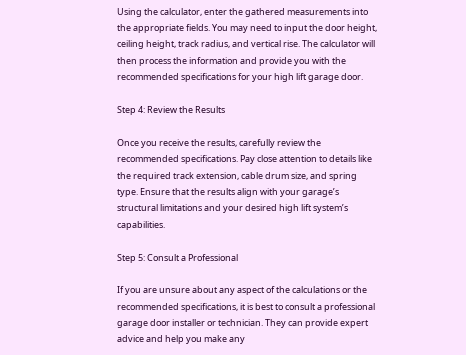Using the calculator, enter the gathered measurements into the appropriate fields. You may need to input the door height, ceiling height, track radius, and vertical rise. The calculator will then process the information and provide you with the recommended specifications for your high lift garage door.

Step 4: Review the Results

Once you receive the results, carefully review the recommended specifications. Pay close attention to details like the required track extension, cable drum size, and spring type. Ensure that the results align with your garage’s structural limitations and your desired high lift system’s capabilities.

Step 5: Consult a Professional

If you are unsure about any aspect of the calculations or the recommended specifications, it is best to consult a professional garage door installer or technician. They can provide expert advice and help you make any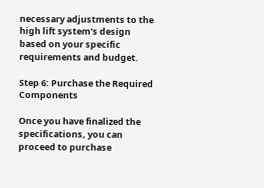necessary adjustments to the high lift system’s design based on your specific requirements and budget.

Step 6: Purchase the Required Components

Once you have finalized the specifications, you can proceed to purchase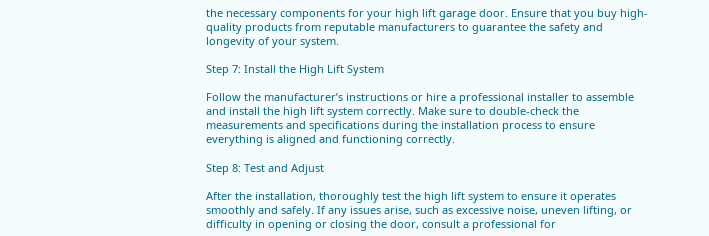the necessary components for your high lift garage door. Ensure that you buy high-quality products from reputable manufacturers to guarantee the safety and longevity of your system.

Step 7: Install the High Lift System

Follow the manufacturer’s instructions or hire a professional installer to assemble and install the high lift system correctly. Make sure to double-check the measurements and specifications during the installation process to ensure everything is aligned and functioning correctly.

Step 8: Test and Adjust

After the installation, thoroughly test the high lift system to ensure it operates smoothly and safely. If any issues arise, such as excessive noise, uneven lifting, or difficulty in opening or closing the door, consult a professional for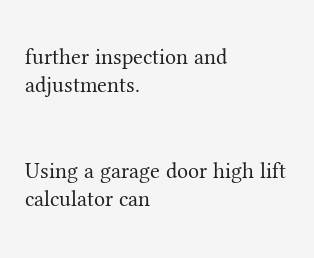further inspection and adjustments.


Using a garage door high lift calculator can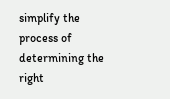simplify the process of determining the right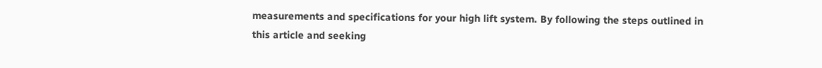measurements and specifications for your high lift system. By following the steps outlined in this article and seeking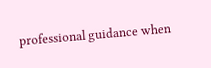professional guidance when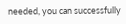needed, you can successfully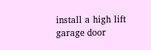install a high lift garage door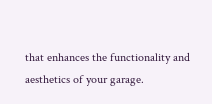that enhances the functionality and aesthetics of your garage.